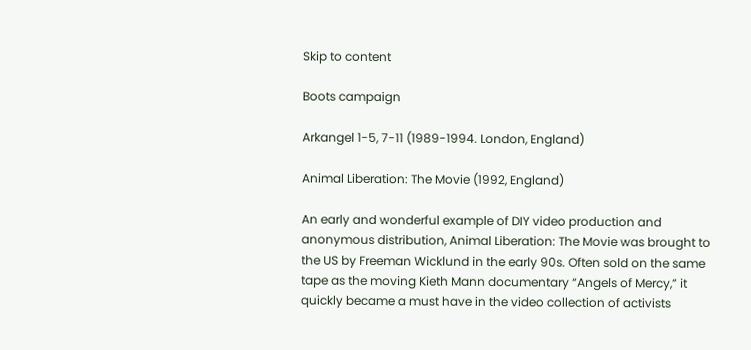Skip to content

Boots campaign

Arkangel 1-5, 7-11 (1989-1994. London, England)

Animal Liberation: The Movie (1992, England)

An early and wonderful example of DIY video production and anonymous distribution, Animal Liberation: The Movie was brought to the US by Freeman Wicklund in the early 90s. Often sold on the same tape as the moving Kieth Mann documentary “Angels of Mercy,” it quickly became a must have in the video collection of activists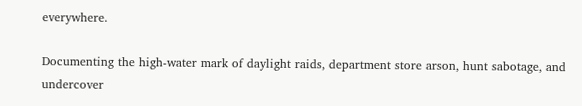everywhere.

Documenting the high-water mark of daylight raids, department store arson, hunt sabotage, and undercover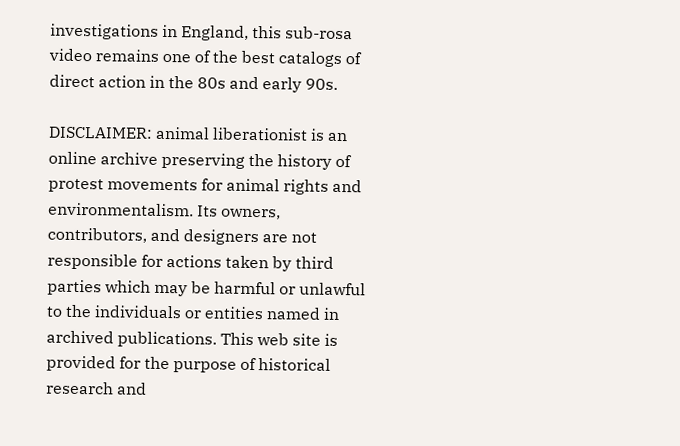investigations in England, this sub-rosa video remains one of the best catalogs of direct action in the 80s and early 90s.

DISCLAIMER: animal liberationist is an online archive preserving the history of protest movements for animal rights and environmentalism. Its owners, contributors, and designers are not responsible for actions taken by third parties which may be harmful or unlawful to the individuals or entities named in archived publications. This web site is provided for the purpose of historical research and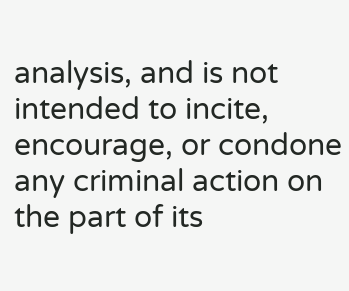analysis, and is not intended to incite, encourage, or condone any criminal action on the part of its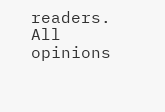readers. All opinions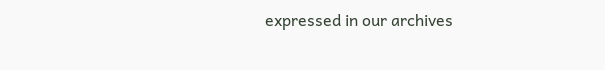expressed in our archives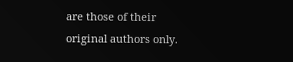are those of their original authors only.